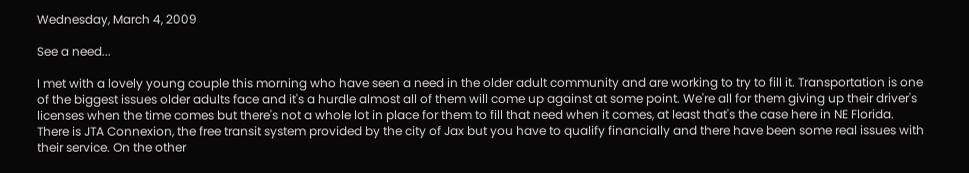Wednesday, March 4, 2009

See a need...

I met with a lovely young couple this morning who have seen a need in the older adult community and are working to try to fill it. Transportation is one of the biggest issues older adults face and it's a hurdle almost all of them will come up against at some point. We're all for them giving up their driver's licenses when the time comes but there's not a whole lot in place for them to fill that need when it comes, at least that's the case here in NE Florida. There is JTA Connexion, the free transit system provided by the city of Jax but you have to qualify financially and there have been some real issues with their service. On the other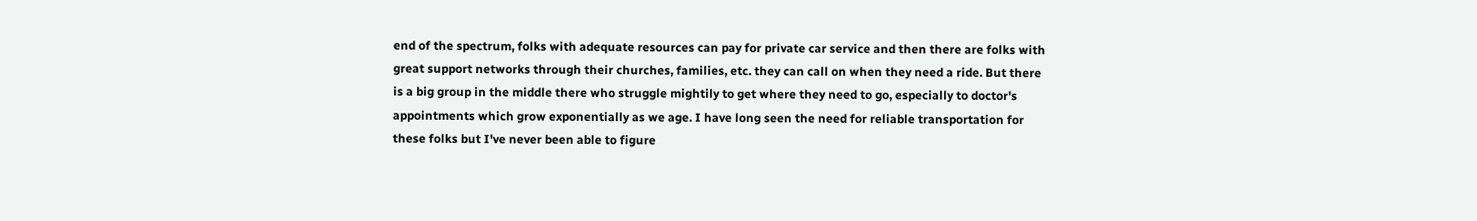end of the spectrum, folks with adequate resources can pay for private car service and then there are folks with great support networks through their churches, families, etc. they can call on when they need a ride. But there is a big group in the middle there who struggle mightily to get where they need to go, especially to doctor's appointments which grow exponentially as we age. I have long seen the need for reliable transportation for these folks but I've never been able to figure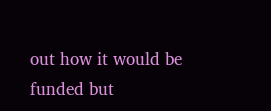out how it would be funded but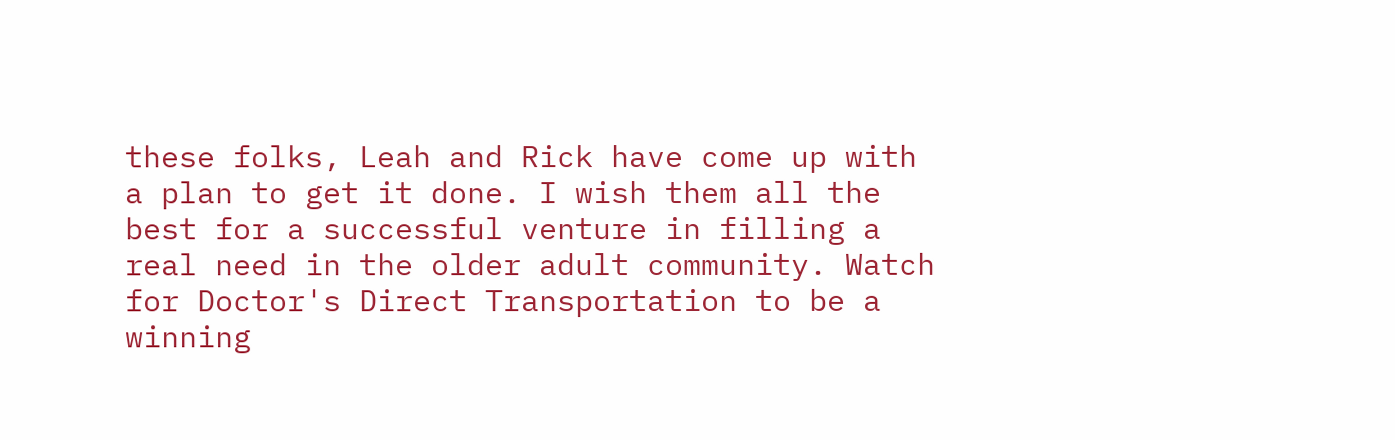these folks, Leah and Rick have come up with a plan to get it done. I wish them all the best for a successful venture in filling a real need in the older adult community. Watch for Doctor's Direct Transportation to be a winning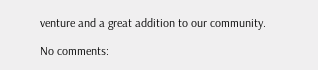venture and a great addition to our community.

No comments: